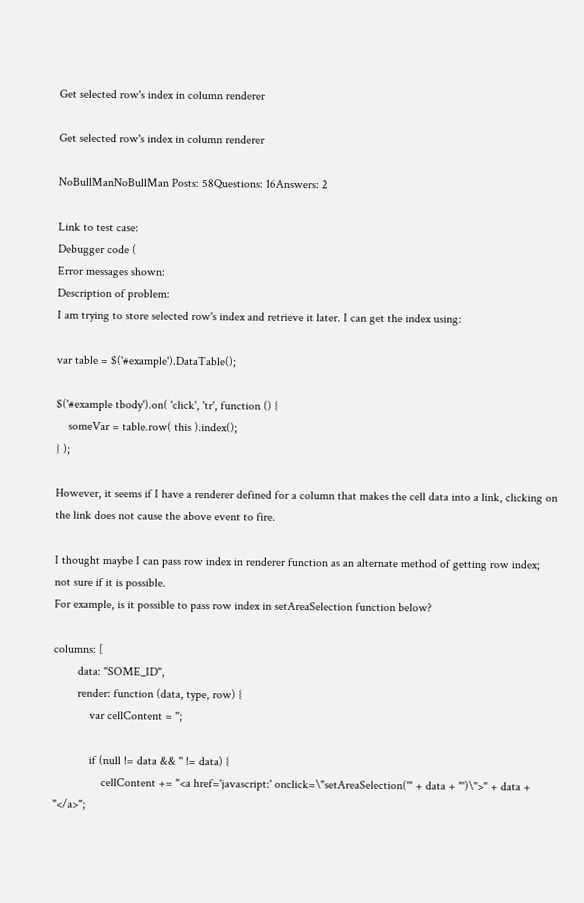Get selected row's index in column renderer

Get selected row's index in column renderer

NoBullManNoBullMan Posts: 58Questions: 16Answers: 2

Link to test case:
Debugger code (
Error messages shown:
Description of problem:
I am trying to store selected row's index and retrieve it later. I can get the index using:

var table = $('#example').DataTable();

$('#example tbody').on( 'click', 'tr', function () {
    someVar = table.row( this ).index();
} );

However, it seems if I have a renderer defined for a column that makes the cell data into a link, clicking on the link does not cause the above event to fire.

I thought maybe I can pass row index in renderer function as an alternate method of getting row index; not sure if it is possible.
For example, is it possible to pass row index in setAreaSelection function below?

columns: [
        data: "SOME_ID",
        render: function (data, type, row) {
            var cellContent = '';

            if (null != data && '' != data) {
                cellContent += "<a href='javascript:' onclick=\"setAreaSelection('" + data + "')\">" + data + "</a>";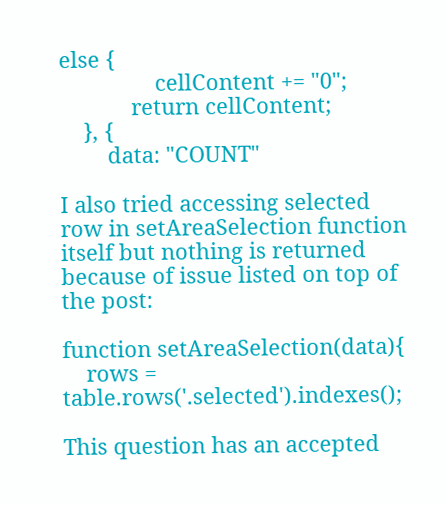else {
                cellContent += "0";
            return cellContent;
    }, {
        data: "COUNT"

I also tried accessing selected row in setAreaSelection function itself but nothing is returned because of issue listed on top of the post:

function setAreaSelection(data){
    rows = table.rows('.selected').indexes();

This question has an accepted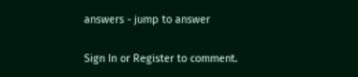answers - jump to answer


Sign In or Register to comment.